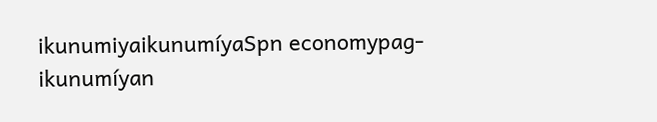ikunumiyaikunumíyaSpn economypag-ikunumíyan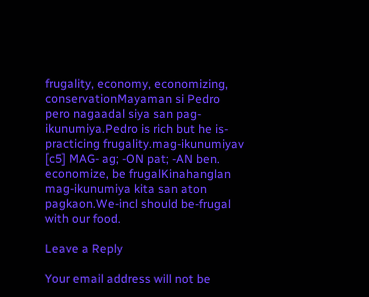frugality, economy, economizing, conservationMayaman si Pedro pero nagaadal siya san pag-ikunumiya.Pedro is rich but he is-practicing frugality.mag-ikunumiyav [c5] MAG- ag; -ON pat; -AN ben. economize, be frugalKinahanglan mag-ikunumiya kita san aton pagkaon.We-incl should be-frugal with our food.

Leave a Reply

Your email address will not be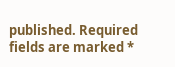published. Required fields are marked *